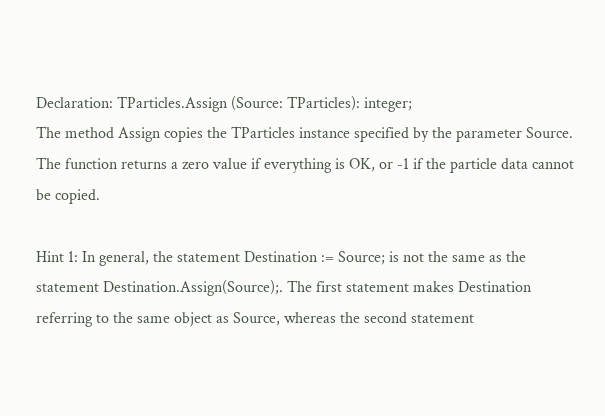Declaration: TParticles.Assign (Source: TParticles): integer;
The method Assign copies the TParticles instance specified by the parameter Source. The function returns a zero value if everything is OK, or -1 if the particle data cannot be copied.

Hint 1: In general, the statement Destination := Source; is not the same as the statement Destination.Assign(Source);. The first statement makes Destination referring to the same object as Source, whereas the second statement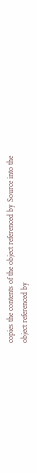copies the contents of the object referenced by Source into the object referenced by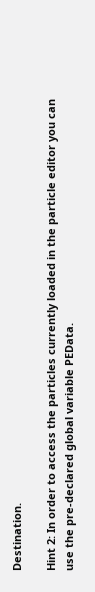Destination.

Hint 2: In order to access the particles currently loaded in the particle editor you can use the pre-declared global variable PEData.